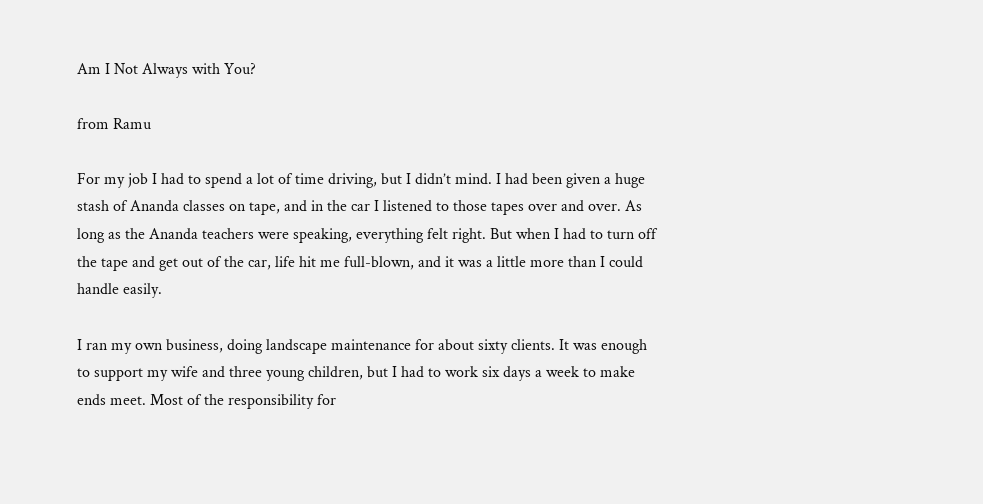Am I Not Always with You?

from Ramu

For my job I had to spend a lot of time driving, but I didn’t mind. I had been given a huge stash of Ananda classes on tape, and in the car I listened to those tapes over and over. As long as the Ananda teachers were speaking, everything felt right. But when I had to turn off the tape and get out of the car, life hit me full-blown, and it was a little more than I could handle easily.

I ran my own business, doing landscape maintenance for about sixty clients. It was enough to support my wife and three young children, but I had to work six days a week to make ends meet. Most of the responsibility for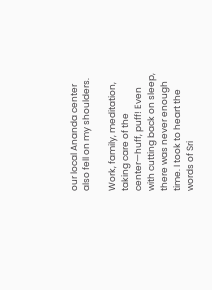our local Ananda center also fell on my shoulders.

Work, family, meditation, taking care of the center—huff, puff! Even with cutting back on sleep, there was never enough time. I took to heart the words of Sri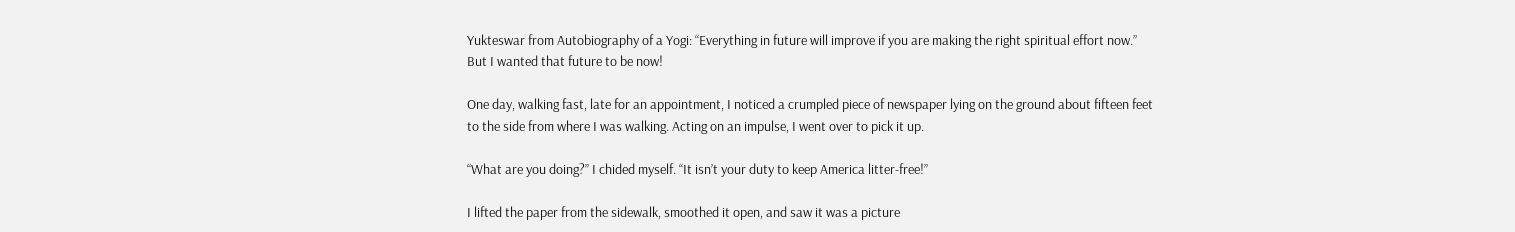Yukteswar from Autobiography of a Yogi: “Everything in future will improve if you are making the right spiritual effort now.” But I wanted that future to be now!

One day, walking fast, late for an appointment, I noticed a crumpled piece of newspaper lying on the ground about fifteen feet to the side from where I was walking. Acting on an impulse, I went over to pick it up.

“What are you doing?” I chided myself. “It isn’t your duty to keep America litter-free!”

I lifted the paper from the sidewalk, smoothed it open, and saw it was a picture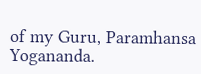of my Guru, Paramhansa Yogananda.